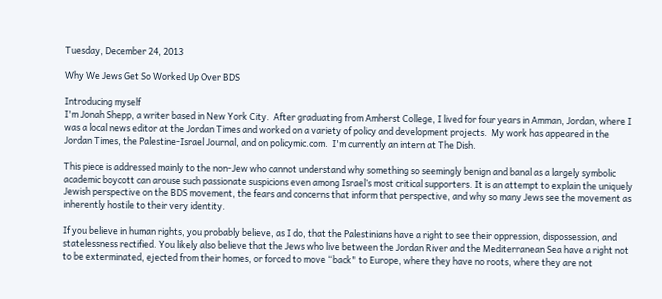Tuesday, December 24, 2013

Why We Jews Get So Worked Up Over BDS

Introducing myself
I'm Jonah Shepp, a writer based in New York City.  After graduating from Amherst College, I lived for four years in Amman, Jordan, where I was a local news editor at the Jordan Times and worked on a variety of policy and development projects.  My work has appeared in the Jordan Times, the Palestine-Israel Journal, and on policymic.com.  I'm currently an intern at The Dish.

This piece is addressed mainly to the non-Jew who cannot understand why something so seemingly benign and banal as a largely symbolic academic boycott can arouse such passionate suspicions even among Israel’s most critical supporters. It is an attempt to explain the uniquely Jewish perspective on the BDS movement, the fears and concerns that inform that perspective, and why so many Jews see the movement as inherently hostile to their very identity.

If you believe in human rights, you probably believe, as I do, that the Palestinians have a right to see their oppression, dispossession, and statelessness rectified. You likely also believe that the Jews who live between the Jordan River and the Mediterranean Sea have a right not to be exterminated, ejected from their homes, or forced to move “back" to Europe, where they have no roots, where they are not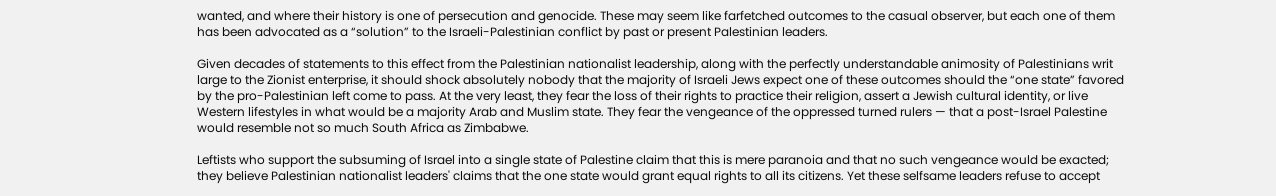wanted, and where their history is one of persecution and genocide. These may seem like farfetched outcomes to the casual observer, but each one of them has been advocated as a “solution” to the Israeli-Palestinian conflict by past or present Palestinian leaders.

Given decades of statements to this effect from the Palestinian nationalist leadership, along with the perfectly understandable animosity of Palestinians writ large to the Zionist enterprise, it should shock absolutely nobody that the majority of Israeli Jews expect one of these outcomes should the “one state” favored by the pro-Palestinian left come to pass. At the very least, they fear the loss of their rights to practice their religion, assert a Jewish cultural identity, or live Western lifestyles in what would be a majority Arab and Muslim state. They fear the vengeance of the oppressed turned rulers — that a post-Israel Palestine would resemble not so much South Africa as Zimbabwe.

Leftists who support the subsuming of Israel into a single state of Palestine claim that this is mere paranoia and that no such vengeance would be exacted; they believe Palestinian nationalist leaders' claims that the one state would grant equal rights to all its citizens. Yet these selfsame leaders refuse to accept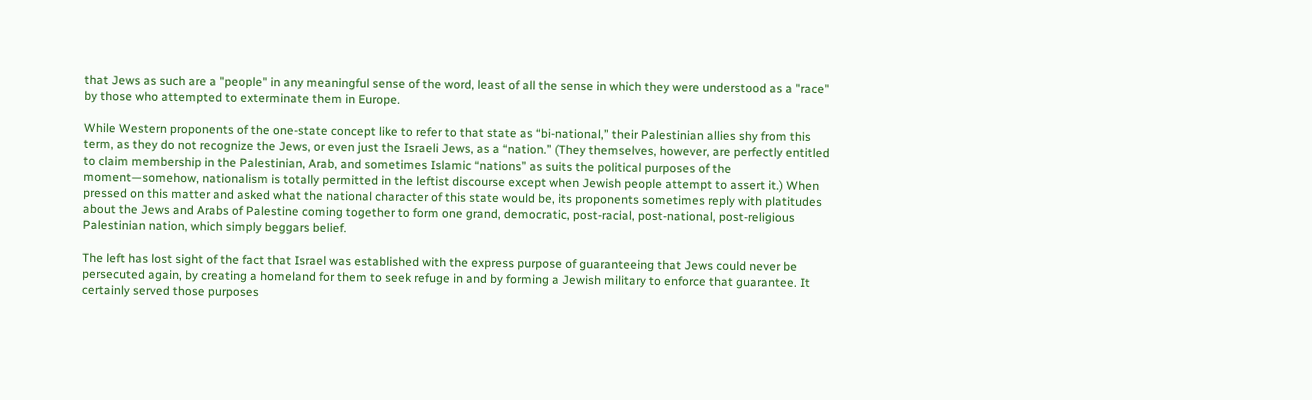that Jews as such are a "people" in any meaningful sense of the word, least of all the sense in which they were understood as a "race" by those who attempted to exterminate them in Europe.

While Western proponents of the one-state concept like to refer to that state as “bi-national,” their Palestinian allies shy from this term, as they do not recognize the Jews, or even just the Israeli Jews, as a “nation.” (They themselves, however, are perfectly entitled to claim membership in the Palestinian, Arab, and sometimes Islamic “nations” as suits the political purposes of the moment—somehow, nationalism is totally permitted in the leftist discourse except when Jewish people attempt to assert it.) When pressed on this matter and asked what the national character of this state would be, its proponents sometimes reply with platitudes about the Jews and Arabs of Palestine coming together to form one grand, democratic, post-racial, post-national, post-religious Palestinian nation, which simply beggars belief.

The left has lost sight of the fact that Israel was established with the express purpose of guaranteeing that Jews could never be persecuted again, by creating a homeland for them to seek refuge in and by forming a Jewish military to enforce that guarantee. It certainly served those purposes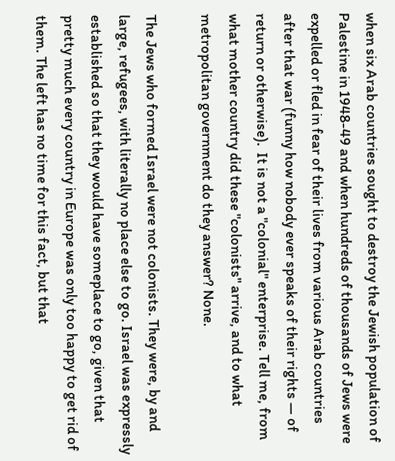when six Arab countries sought to destroy the Jewish population of Palestine in 1948-49 and when hundreds of thousands of Jews were expelled or fled in fear of their lives from various Arab countries after that war (funny how nobody ever speaks of their rights — of return or otherwise).  It is not a "colonial" enterprise. Tell me, from what mother country did these "colonists" arrive, and to what metropolitan government do they answer? None.

The Jews who formed Israel were not colonists. They were, by and large, refugees, with literally no place else to go. Israel was expressly established so that they would have someplace to go, given that pretty much every country in Europe was only too happy to get rid of them. The left has no time for this fact, but that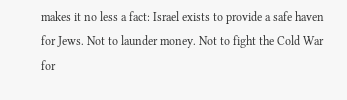makes it no less a fact: Israel exists to provide a safe haven for Jews. Not to launder money. Not to fight the Cold War for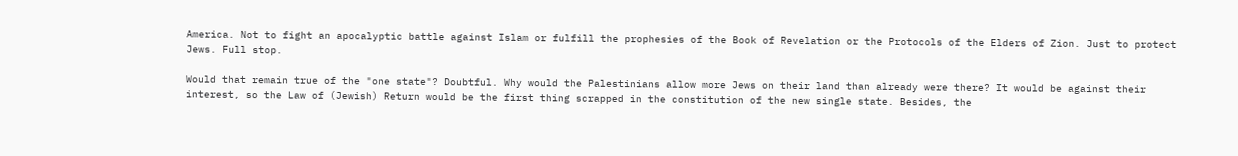America. Not to fight an apocalyptic battle against Islam or fulfill the prophesies of the Book of Revelation or the Protocols of the Elders of Zion. Just to protect Jews. Full stop.

Would that remain true of the "one state"? Doubtful. Why would the Palestinians allow more Jews on their land than already were there? It would be against their interest, so the Law of (Jewish) Return would be the first thing scrapped in the constitution of the new single state. Besides, the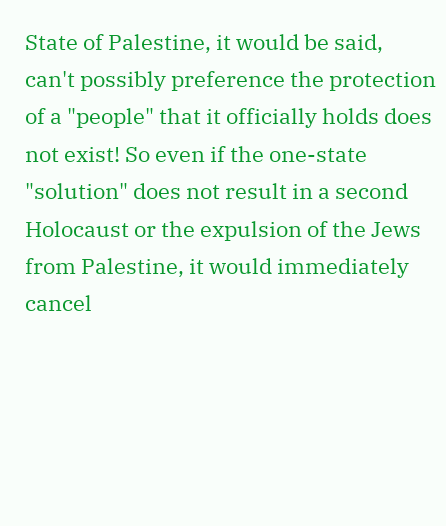State of Palestine, it would be said, can't possibly preference the protection of a "people" that it officially holds does not exist! So even if the one-state "solution" does not result in a second Holocaust or the expulsion of the Jews from Palestine, it would immediately cancel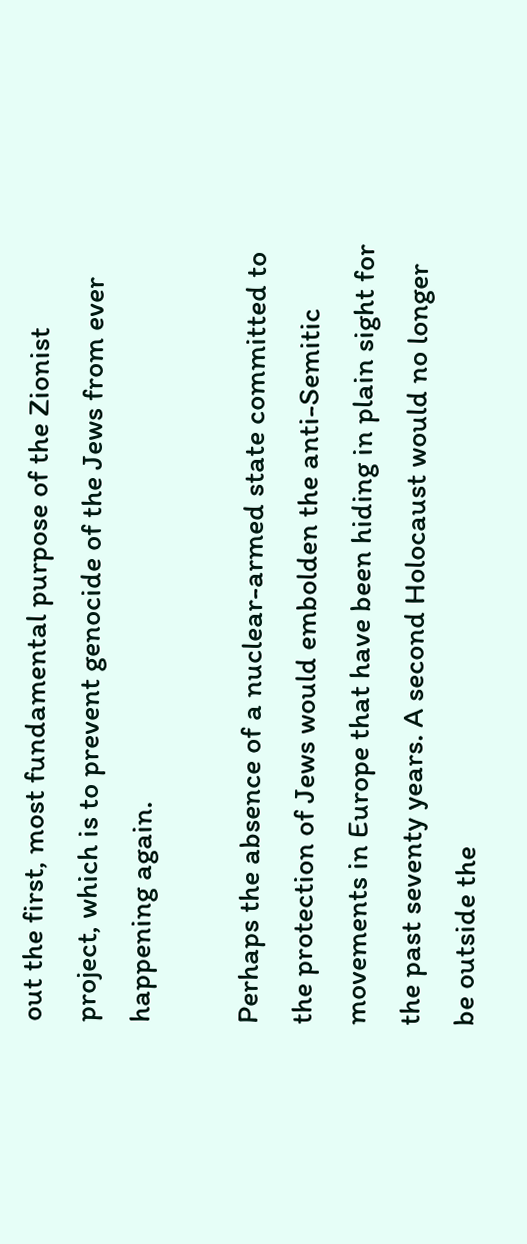out the first, most fundamental purpose of the Zionist project, which is to prevent genocide of the Jews from ever happening again.

Perhaps the absence of a nuclear-armed state committed to the protection of Jews would embolden the anti-Semitic movements in Europe that have been hiding in plain sight for the past seventy years. A second Holocaust would no longer be outside the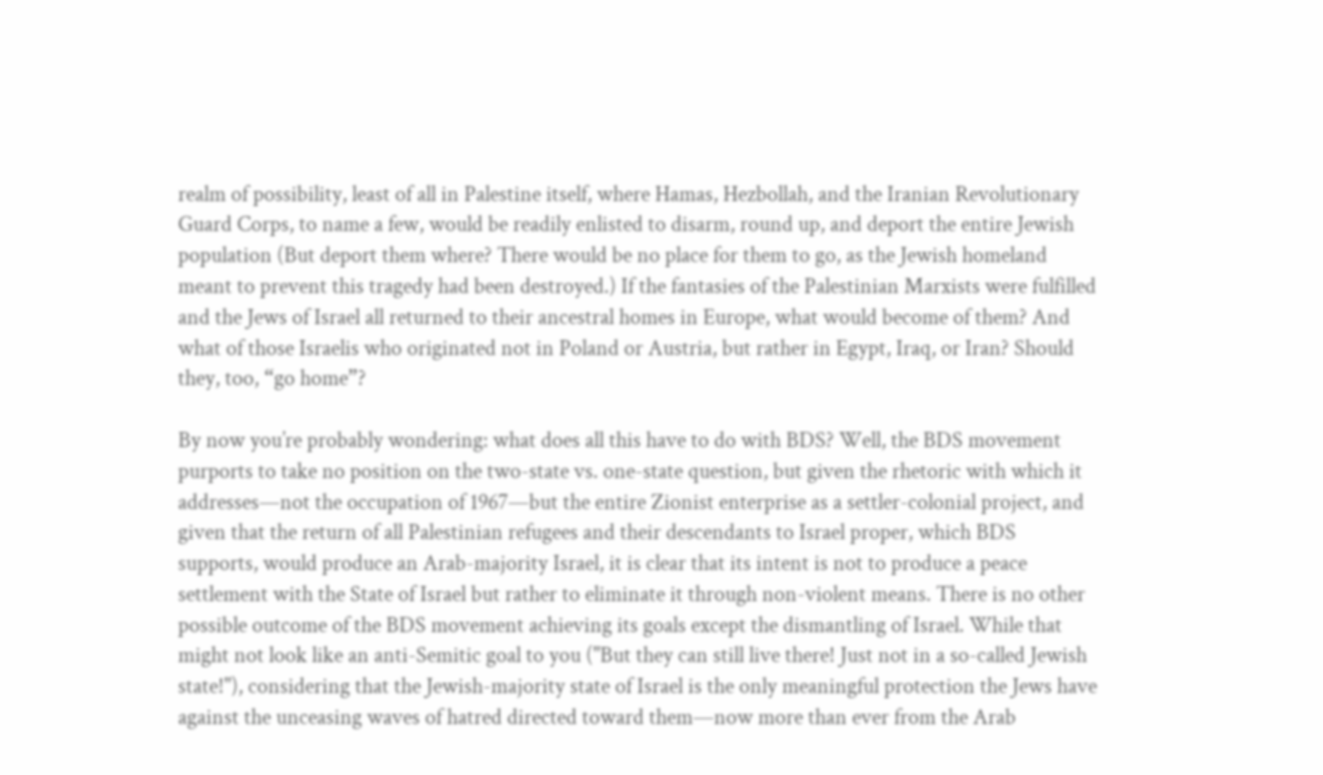realm of possibility, least of all in Palestine itself, where Hamas, Hezbollah, and the Iranian Revolutionary Guard Corps, to name a few, would be readily enlisted to disarm, round up, and deport the entire Jewish population (But deport them where? There would be no place for them to go, as the Jewish homeland meant to prevent this tragedy had been destroyed.) If the fantasies of the Palestinian Marxists were fulfilled and the Jews of Israel all returned to their ancestral homes in Europe, what would become of them? And what of those Israelis who originated not in Poland or Austria, but rather in Egypt, Iraq, or Iran? Should they, too, “go home”?

By now you’re probably wondering: what does all this have to do with BDS? Well, the BDS movement purports to take no position on the two-state vs. one-state question, but given the rhetoric with which it addresses—not the occupation of 1967—but the entire Zionist enterprise as a settler-colonial project, and given that the return of all Palestinian refugees and their descendants to Israel proper, which BDS supports, would produce an Arab-majority Israel, it is clear that its intent is not to produce a peace settlement with the State of Israel but rather to eliminate it through non-violent means. There is no other possible outcome of the BDS movement achieving its goals except the dismantling of Israel. While that might not look like an anti-Semitic goal to you ("But they can still live there! Just not in a so-called Jewish state!"), considering that the Jewish-majority state of Israel is the only meaningful protection the Jews have against the unceasing waves of hatred directed toward them—now more than ever from the Arab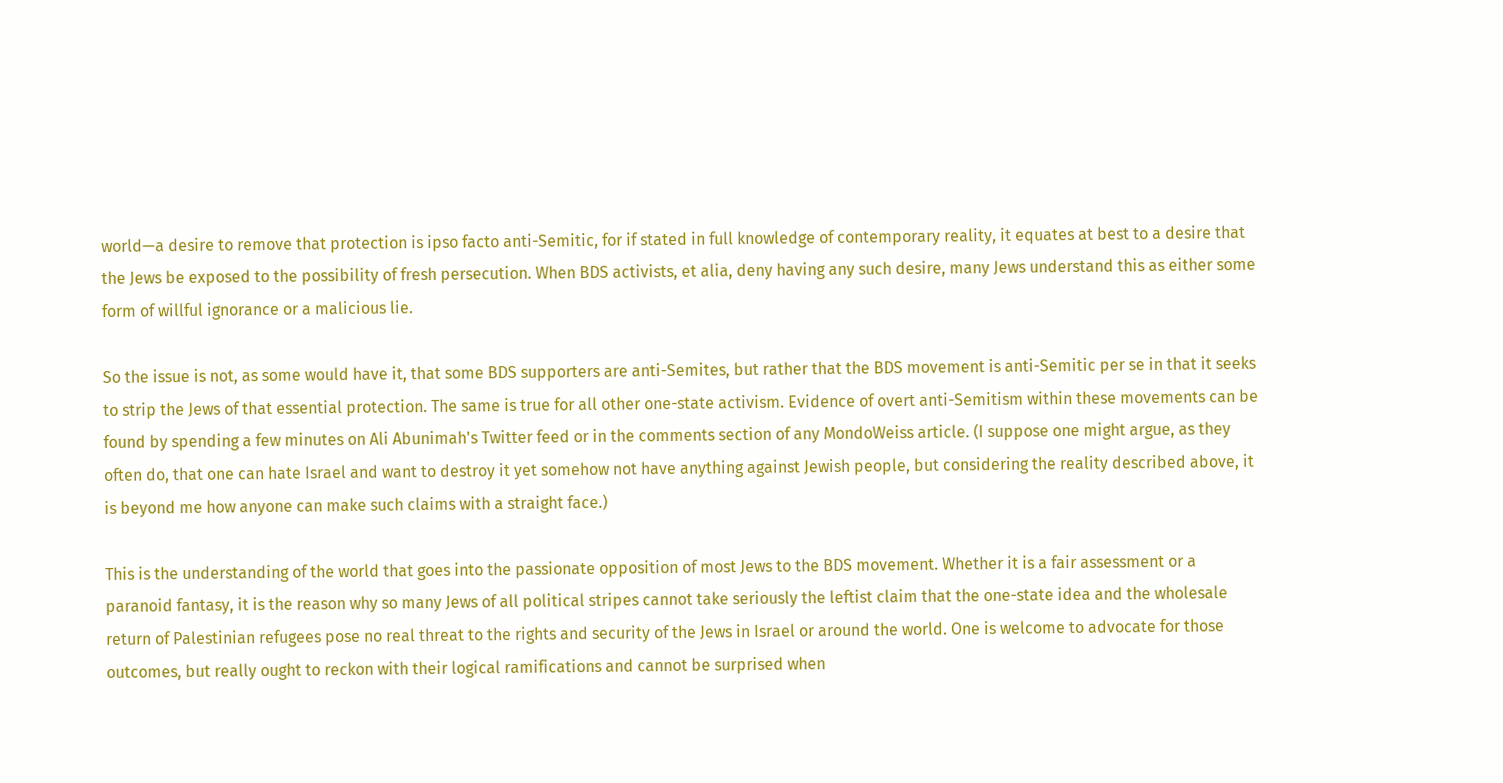world—a desire to remove that protection is ipso facto anti-Semitic, for if stated in full knowledge of contemporary reality, it equates at best to a desire that the Jews be exposed to the possibility of fresh persecution. When BDS activists, et alia, deny having any such desire, many Jews understand this as either some form of willful ignorance or a malicious lie.

So the issue is not, as some would have it, that some BDS supporters are anti-Semites, but rather that the BDS movement is anti-Semitic per se in that it seeks to strip the Jews of that essential protection. The same is true for all other one-state activism. Evidence of overt anti-Semitism within these movements can be found by spending a few minutes on Ali Abunimah's Twitter feed or in the comments section of any MondoWeiss article. (I suppose one might argue, as they often do, that one can hate Israel and want to destroy it yet somehow not have anything against Jewish people, but considering the reality described above, it is beyond me how anyone can make such claims with a straight face.)

This is the understanding of the world that goes into the passionate opposition of most Jews to the BDS movement. Whether it is a fair assessment or a paranoid fantasy, it is the reason why so many Jews of all political stripes cannot take seriously the leftist claim that the one-state idea and the wholesale return of Palestinian refugees pose no real threat to the rights and security of the Jews in Israel or around the world. One is welcome to advocate for those outcomes, but really ought to reckon with their logical ramifications and cannot be surprised when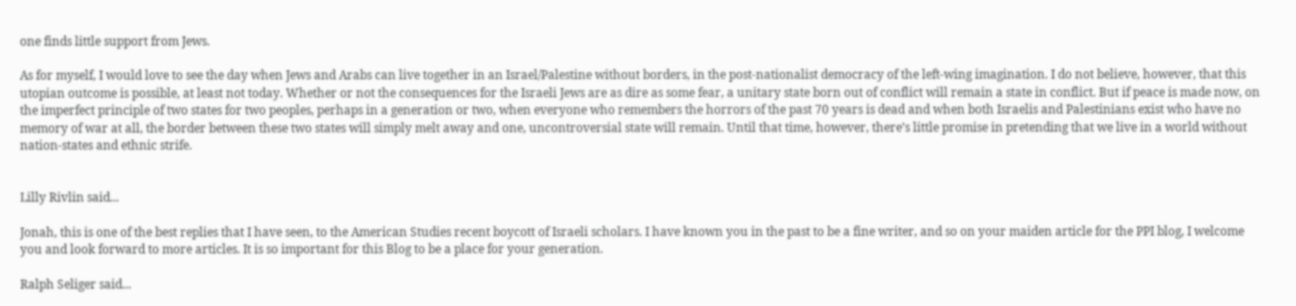one finds little support from Jews.

As for myself, I would love to see the day when Jews and Arabs can live together in an Israel/Palestine without borders, in the post-nationalist democracy of the left-wing imagination. I do not believe, however, that this utopian outcome is possible, at least not today. Whether or not the consequences for the Israeli Jews are as dire as some fear, a unitary state born out of conflict will remain a state in conflict. But if peace is made now, on the imperfect principle of two states for two peoples, perhaps in a generation or two, when everyone who remembers the horrors of the past 70 years is dead and when both Israelis and Palestinians exist who have no memory of war at all, the border between these two states will simply melt away and one, uncontroversial state will remain. Until that time, however, there’s little promise in pretending that we live in a world without nation-states and ethnic strife.


Lilly Rivlin said...

Jonah, this is one of the best replies that I have seen, to the American Studies recent boycott of Israeli scholars. I have known you in the past to be a fine writer, and so on your maiden article for the PPI blog, I welcome you and look forward to more articles. It is so important for this Blog to be a place for your generation.

Ralph Seliger said...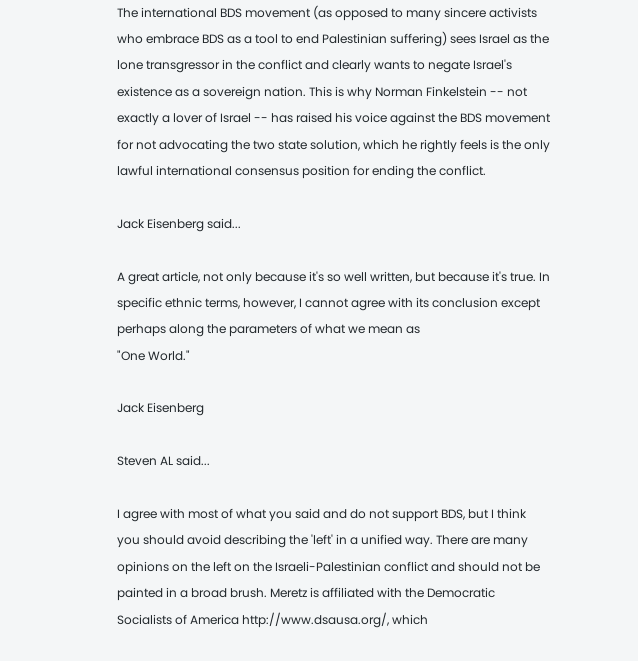The international BDS movement (as opposed to many sincere activists who embrace BDS as a tool to end Palestinian suffering) sees Israel as the lone transgressor in the conflict and clearly wants to negate Israel's existence as a sovereign nation. This is why Norman Finkelstein -- not exactly a lover of Israel -- has raised his voice against the BDS movement for not advocating the two state solution, which he rightly feels is the only lawful international consensus position for ending the conflict.

Jack Eisenberg said...

A great article, not only because it's so well written, but because it's true. In specific ethnic terms, however, I cannot agree with its conclusion except perhaps along the parameters of what we mean as
"One World."

Jack Eisenberg

Steven AL said...

I agree with most of what you said and do not support BDS, but I think you should avoid describing the 'left' in a unified way. There are many opinions on the left on the Israeli-Palestinian conflict and should not be painted in a broad brush. Meretz is affiliated with the Democratic Socialists of America http://www.dsausa.org/, which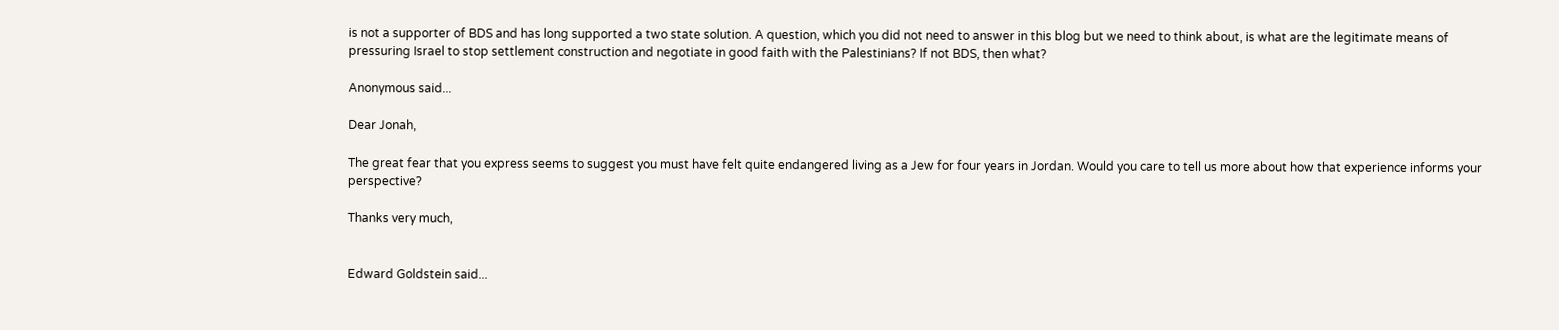is not a supporter of BDS and has long supported a two state solution. A question, which you did not need to answer in this blog but we need to think about, is what are the legitimate means of pressuring Israel to stop settlement construction and negotiate in good faith with the Palestinians? If not BDS, then what?

Anonymous said...

Dear Jonah,

The great fear that you express seems to suggest you must have felt quite endangered living as a Jew for four years in Jordan. Would you care to tell us more about how that experience informs your perspective?

Thanks very much,


Edward Goldstein said...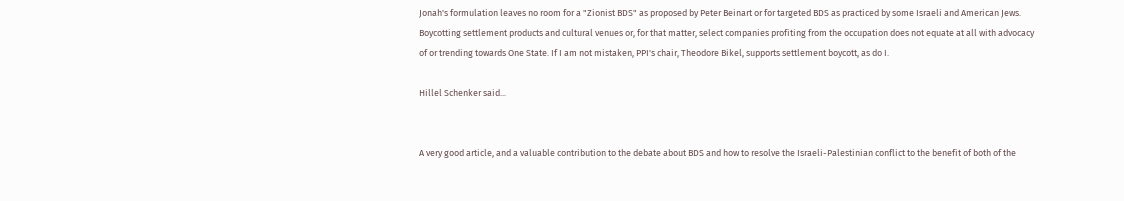Jonah's formulation leaves no room for a "Zionist BDS" as proposed by Peter Beinart or for targeted BDS as practiced by some Israeli and American Jews. Boycotting settlement products and cultural venues or, for that matter, select companies profiting from the occupation does not equate at all with advocacy of or trending towards One State. If I am not mistaken, PPI's chair, Theodore Bikel, supports settlement boycott, as do I.

Hillel Schenker said...


A very good article, and a valuable contribution to the debate about BDS and how to resolve the Israeli-Palestinian conflict to the benefit of both of the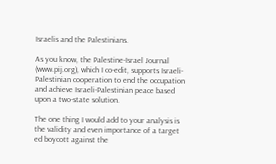Israelis and the Palestinians.

As you know, the Palestine-Israel Journal (www.pij.org), which I co-edit, supports Israeli-Palestinian cooperation to end the occupation and achieve Israeli-Palestinian peace based upon a two-state solution.

The one thing I would add to your analysis is the validity and even importance of a target
ed boycott against the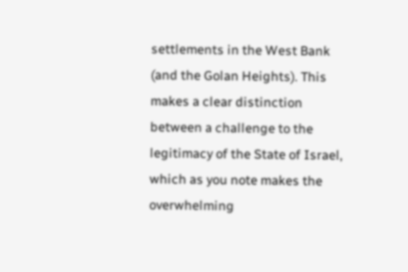settlements in the West Bank (and the Golan Heights). This makes a clear distinction between a challenge to the legitimacy of the State of Israel, which as you note makes the overwhelming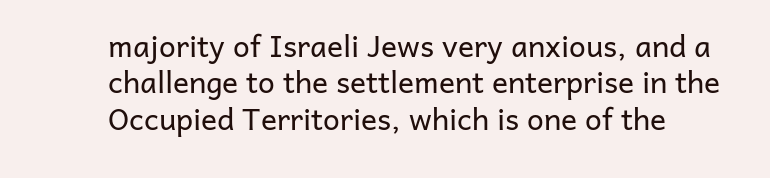majority of Israeli Jews very anxious, and a challenge to the settlement enterprise in the Occupied Territories, which is one of the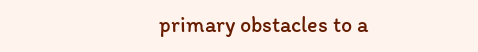primary obstacles to a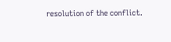resolution of the conflict.